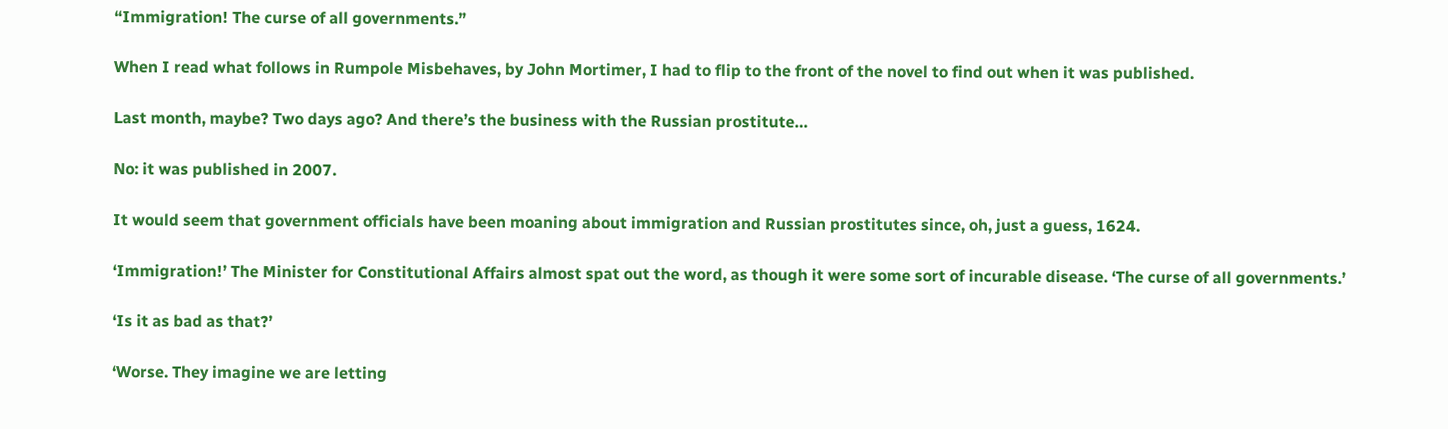“Immigration! The curse of all governments.”

When I read what follows in Rumpole Misbehaves, by John Mortimer, I had to flip to the front of the novel to find out when it was published.

Last month, maybe? Two days ago? And there’s the business with the Russian prostitute…

No: it was published in 2007.

It would seem that government officials have been moaning about immigration and Russian prostitutes since, oh, just a guess, 1624.

‘Immigration!’ The Minister for Constitutional Affairs almost spat out the word, as though it were some sort of incurable disease. ‘The curse of all governments.’

‘Is it as bad as that?’

‘Worse. They imagine we are letting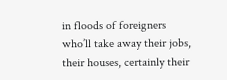in floods of foreigners who’ll take away their jobs, their houses, certainly their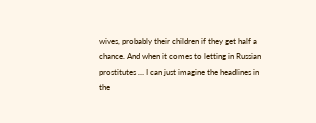wives, probably their children if they get half a chance. And when it comes to letting in Russian prostitutes … I can just imagine the headlines in the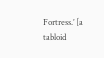Fortress.’ [a tabloid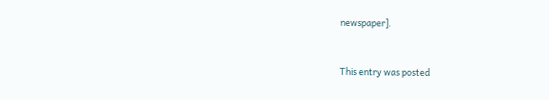newspaper].


This entry was posted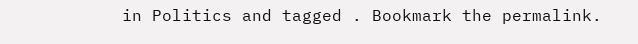in Politics and tagged . Bookmark the permalink.